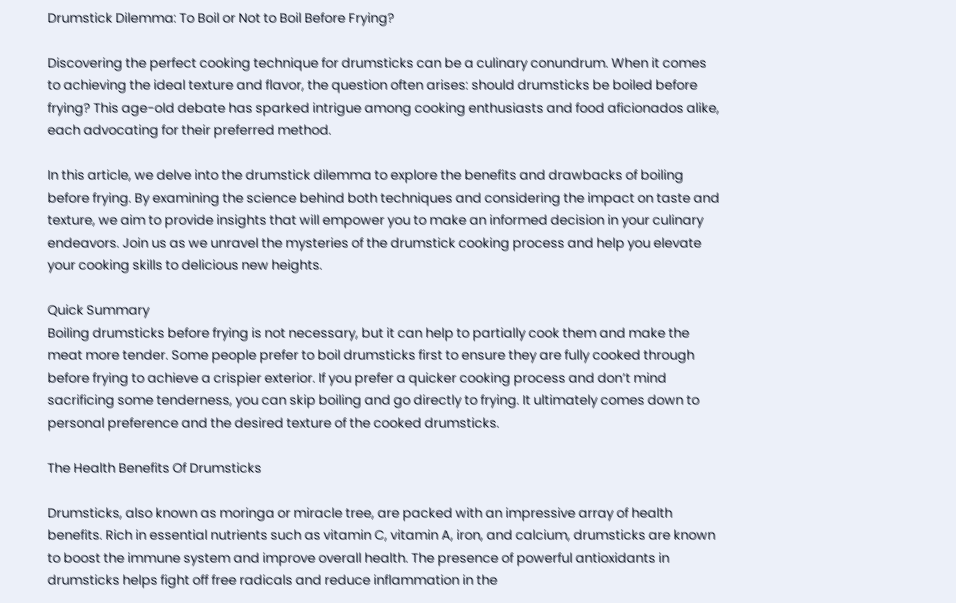Drumstick Dilemma: To Boil or Not to Boil Before Frying?

Discovering the perfect cooking technique for drumsticks can be a culinary conundrum. When it comes to achieving the ideal texture and flavor, the question often arises: should drumsticks be boiled before frying? This age-old debate has sparked intrigue among cooking enthusiasts and food aficionados alike, each advocating for their preferred method.

In this article, we delve into the drumstick dilemma to explore the benefits and drawbacks of boiling before frying. By examining the science behind both techniques and considering the impact on taste and texture, we aim to provide insights that will empower you to make an informed decision in your culinary endeavors. Join us as we unravel the mysteries of the drumstick cooking process and help you elevate your cooking skills to delicious new heights.

Quick Summary
Boiling drumsticks before frying is not necessary, but it can help to partially cook them and make the meat more tender. Some people prefer to boil drumsticks first to ensure they are fully cooked through before frying to achieve a crispier exterior. If you prefer a quicker cooking process and don’t mind sacrificing some tenderness, you can skip boiling and go directly to frying. It ultimately comes down to personal preference and the desired texture of the cooked drumsticks.

The Health Benefits Of Drumsticks

Drumsticks, also known as moringa or miracle tree, are packed with an impressive array of health benefits. Rich in essential nutrients such as vitamin C, vitamin A, iron, and calcium, drumsticks are known to boost the immune system and improve overall health. The presence of powerful antioxidants in drumsticks helps fight off free radicals and reduce inflammation in the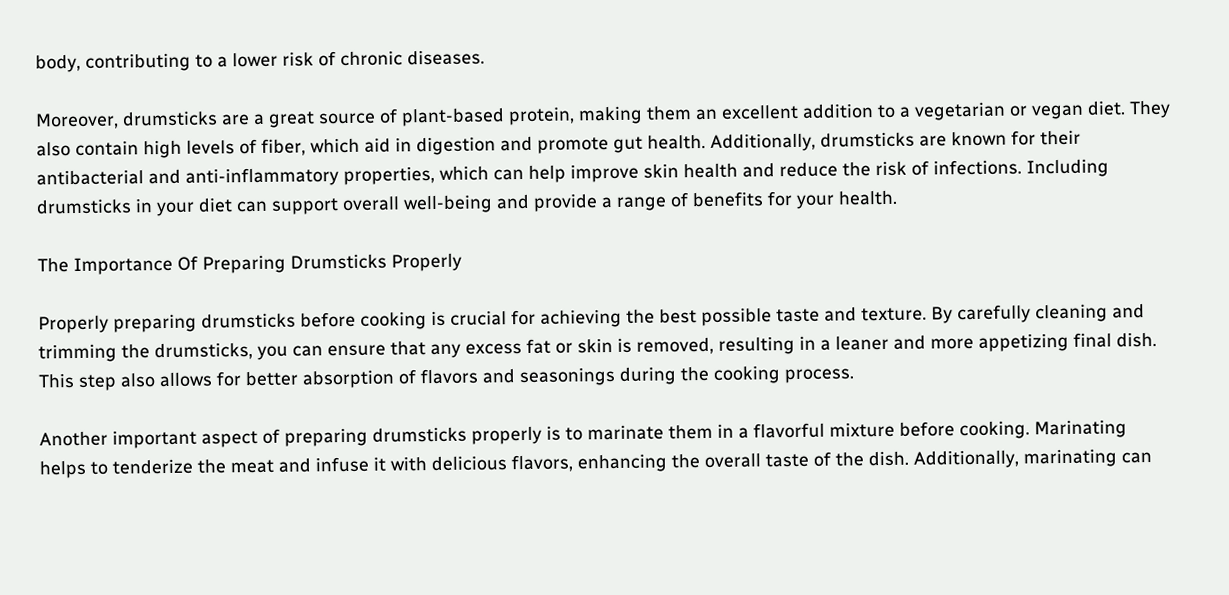body, contributing to a lower risk of chronic diseases.

Moreover, drumsticks are a great source of plant-based protein, making them an excellent addition to a vegetarian or vegan diet. They also contain high levels of fiber, which aid in digestion and promote gut health. Additionally, drumsticks are known for their antibacterial and anti-inflammatory properties, which can help improve skin health and reduce the risk of infections. Including drumsticks in your diet can support overall well-being and provide a range of benefits for your health.

The Importance Of Preparing Drumsticks Properly

Properly preparing drumsticks before cooking is crucial for achieving the best possible taste and texture. By carefully cleaning and trimming the drumsticks, you can ensure that any excess fat or skin is removed, resulting in a leaner and more appetizing final dish. This step also allows for better absorption of flavors and seasonings during the cooking process.

Another important aspect of preparing drumsticks properly is to marinate them in a flavorful mixture before cooking. Marinating helps to tenderize the meat and infuse it with delicious flavors, enhancing the overall taste of the dish. Additionally, marinating can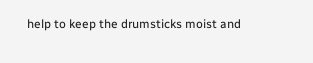help to keep the drumsticks moist and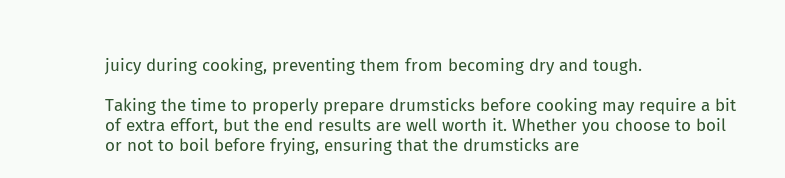juicy during cooking, preventing them from becoming dry and tough.

Taking the time to properly prepare drumsticks before cooking may require a bit of extra effort, but the end results are well worth it. Whether you choose to boil or not to boil before frying, ensuring that the drumsticks are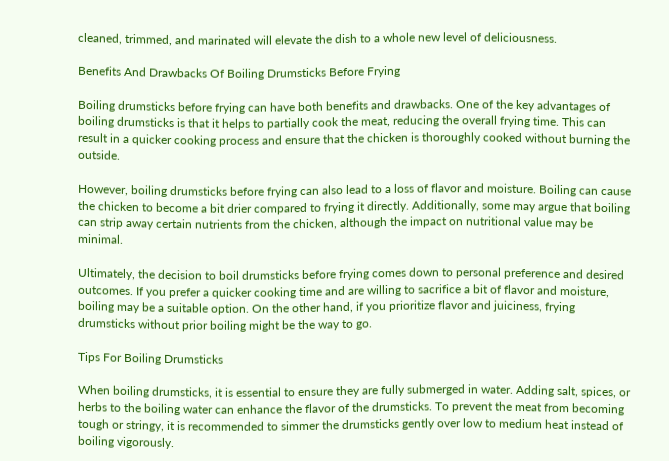cleaned, trimmed, and marinated will elevate the dish to a whole new level of deliciousness.

Benefits And Drawbacks Of Boiling Drumsticks Before Frying

Boiling drumsticks before frying can have both benefits and drawbacks. One of the key advantages of boiling drumsticks is that it helps to partially cook the meat, reducing the overall frying time. This can result in a quicker cooking process and ensure that the chicken is thoroughly cooked without burning the outside.

However, boiling drumsticks before frying can also lead to a loss of flavor and moisture. Boiling can cause the chicken to become a bit drier compared to frying it directly. Additionally, some may argue that boiling can strip away certain nutrients from the chicken, although the impact on nutritional value may be minimal.

Ultimately, the decision to boil drumsticks before frying comes down to personal preference and desired outcomes. If you prefer a quicker cooking time and are willing to sacrifice a bit of flavor and moisture, boiling may be a suitable option. On the other hand, if you prioritize flavor and juiciness, frying drumsticks without prior boiling might be the way to go.

Tips For Boiling Drumsticks

When boiling drumsticks, it is essential to ensure they are fully submerged in water. Adding salt, spices, or herbs to the boiling water can enhance the flavor of the drumsticks. To prevent the meat from becoming tough or stringy, it is recommended to simmer the drumsticks gently over low to medium heat instead of boiling vigorously.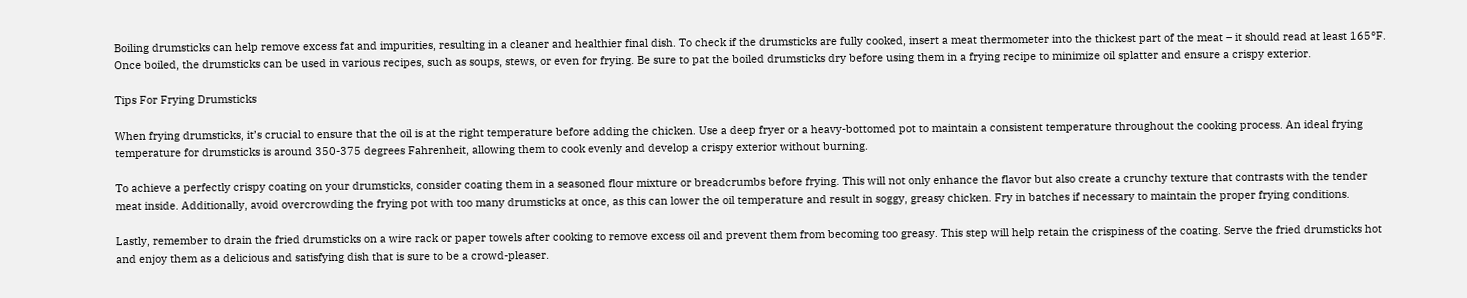Boiling drumsticks can help remove excess fat and impurities, resulting in a cleaner and healthier final dish. To check if the drumsticks are fully cooked, insert a meat thermometer into the thickest part of the meat – it should read at least 165°F. Once boiled, the drumsticks can be used in various recipes, such as soups, stews, or even for frying. Be sure to pat the boiled drumsticks dry before using them in a frying recipe to minimize oil splatter and ensure a crispy exterior.

Tips For Frying Drumsticks

When frying drumsticks, it’s crucial to ensure that the oil is at the right temperature before adding the chicken. Use a deep fryer or a heavy-bottomed pot to maintain a consistent temperature throughout the cooking process. An ideal frying temperature for drumsticks is around 350-375 degrees Fahrenheit, allowing them to cook evenly and develop a crispy exterior without burning.

To achieve a perfectly crispy coating on your drumsticks, consider coating them in a seasoned flour mixture or breadcrumbs before frying. This will not only enhance the flavor but also create a crunchy texture that contrasts with the tender meat inside. Additionally, avoid overcrowding the frying pot with too many drumsticks at once, as this can lower the oil temperature and result in soggy, greasy chicken. Fry in batches if necessary to maintain the proper frying conditions.

Lastly, remember to drain the fried drumsticks on a wire rack or paper towels after cooking to remove excess oil and prevent them from becoming too greasy. This step will help retain the crispiness of the coating. Serve the fried drumsticks hot and enjoy them as a delicious and satisfying dish that is sure to be a crowd-pleaser.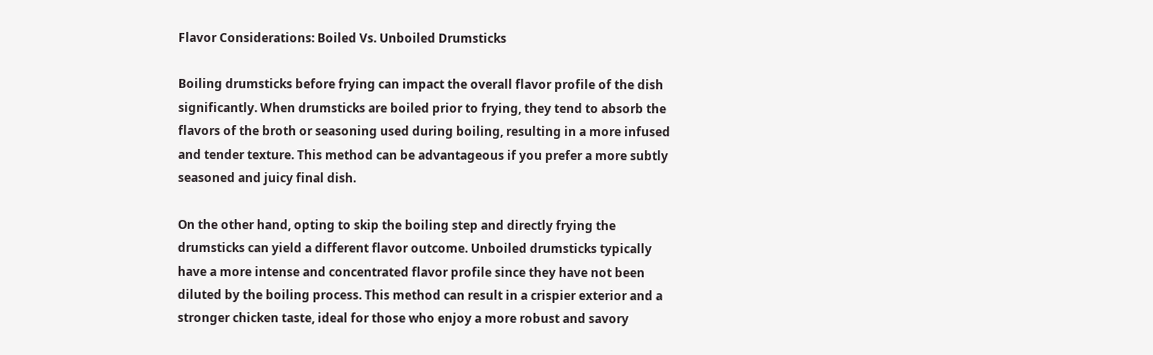Flavor Considerations: Boiled Vs. Unboiled Drumsticks

Boiling drumsticks before frying can impact the overall flavor profile of the dish significantly. When drumsticks are boiled prior to frying, they tend to absorb the flavors of the broth or seasoning used during boiling, resulting in a more infused and tender texture. This method can be advantageous if you prefer a more subtly seasoned and juicy final dish.

On the other hand, opting to skip the boiling step and directly frying the drumsticks can yield a different flavor outcome. Unboiled drumsticks typically have a more intense and concentrated flavor profile since they have not been diluted by the boiling process. This method can result in a crispier exterior and a stronger chicken taste, ideal for those who enjoy a more robust and savory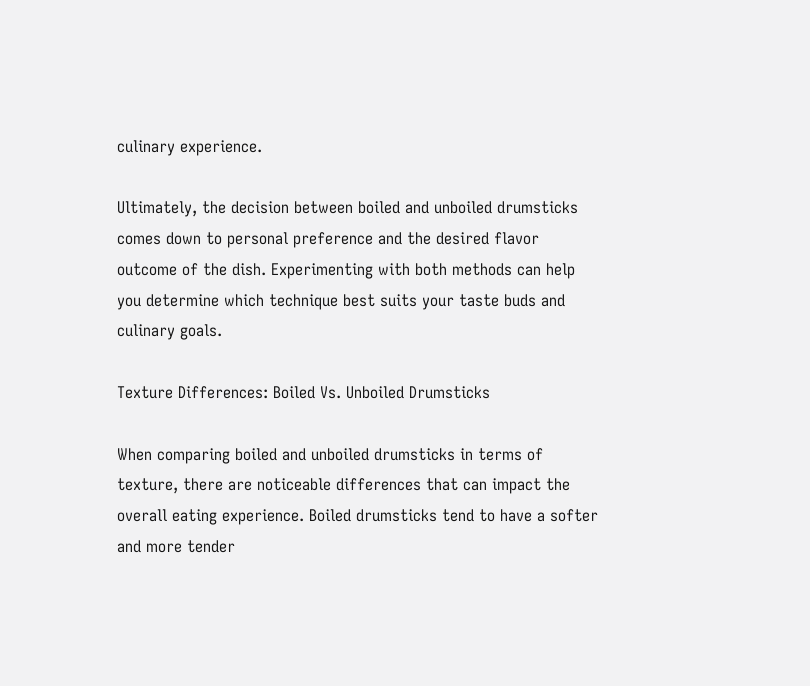culinary experience.

Ultimately, the decision between boiled and unboiled drumsticks comes down to personal preference and the desired flavor outcome of the dish. Experimenting with both methods can help you determine which technique best suits your taste buds and culinary goals.

Texture Differences: Boiled Vs. Unboiled Drumsticks

When comparing boiled and unboiled drumsticks in terms of texture, there are noticeable differences that can impact the overall eating experience. Boiled drumsticks tend to have a softer and more tender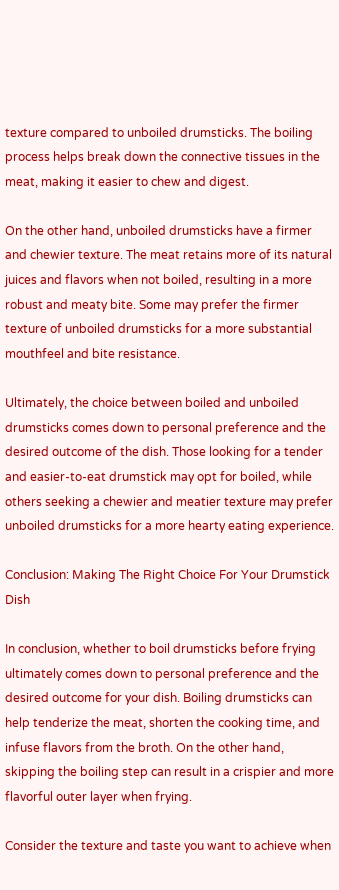texture compared to unboiled drumsticks. The boiling process helps break down the connective tissues in the meat, making it easier to chew and digest.

On the other hand, unboiled drumsticks have a firmer and chewier texture. The meat retains more of its natural juices and flavors when not boiled, resulting in a more robust and meaty bite. Some may prefer the firmer texture of unboiled drumsticks for a more substantial mouthfeel and bite resistance.

Ultimately, the choice between boiled and unboiled drumsticks comes down to personal preference and the desired outcome of the dish. Those looking for a tender and easier-to-eat drumstick may opt for boiled, while others seeking a chewier and meatier texture may prefer unboiled drumsticks for a more hearty eating experience.

Conclusion: Making The Right Choice For Your Drumstick Dish

In conclusion, whether to boil drumsticks before frying ultimately comes down to personal preference and the desired outcome for your dish. Boiling drumsticks can help tenderize the meat, shorten the cooking time, and infuse flavors from the broth. On the other hand, skipping the boiling step can result in a crispier and more flavorful outer layer when frying.

Consider the texture and taste you want to achieve when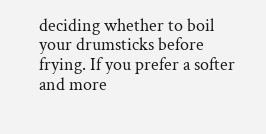deciding whether to boil your drumsticks before frying. If you prefer a softer and more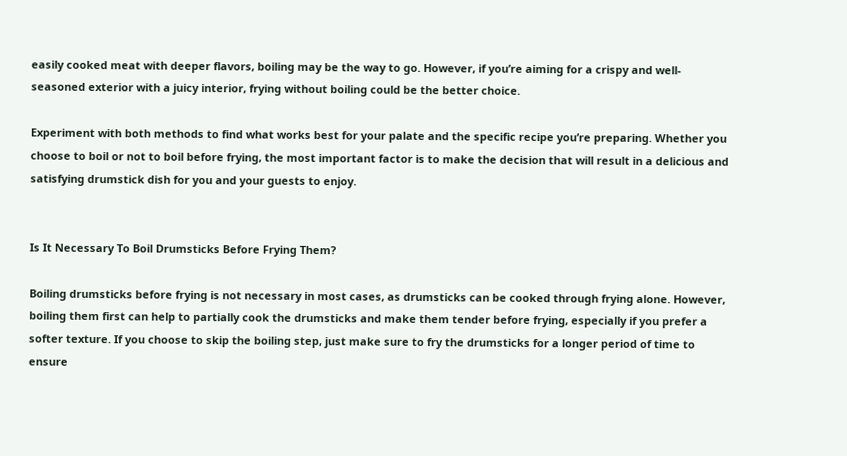easily cooked meat with deeper flavors, boiling may be the way to go. However, if you’re aiming for a crispy and well-seasoned exterior with a juicy interior, frying without boiling could be the better choice.

Experiment with both methods to find what works best for your palate and the specific recipe you’re preparing. Whether you choose to boil or not to boil before frying, the most important factor is to make the decision that will result in a delicious and satisfying drumstick dish for you and your guests to enjoy.


Is It Necessary To Boil Drumsticks Before Frying Them?

Boiling drumsticks before frying is not necessary in most cases, as drumsticks can be cooked through frying alone. However, boiling them first can help to partially cook the drumsticks and make them tender before frying, especially if you prefer a softer texture. If you choose to skip the boiling step, just make sure to fry the drumsticks for a longer period of time to ensure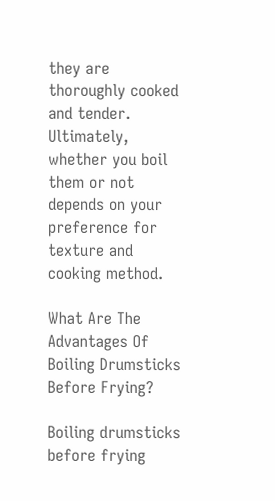they are thoroughly cooked and tender. Ultimately, whether you boil them or not depends on your preference for texture and cooking method.

What Are The Advantages Of Boiling Drumsticks Before Frying?

Boiling drumsticks before frying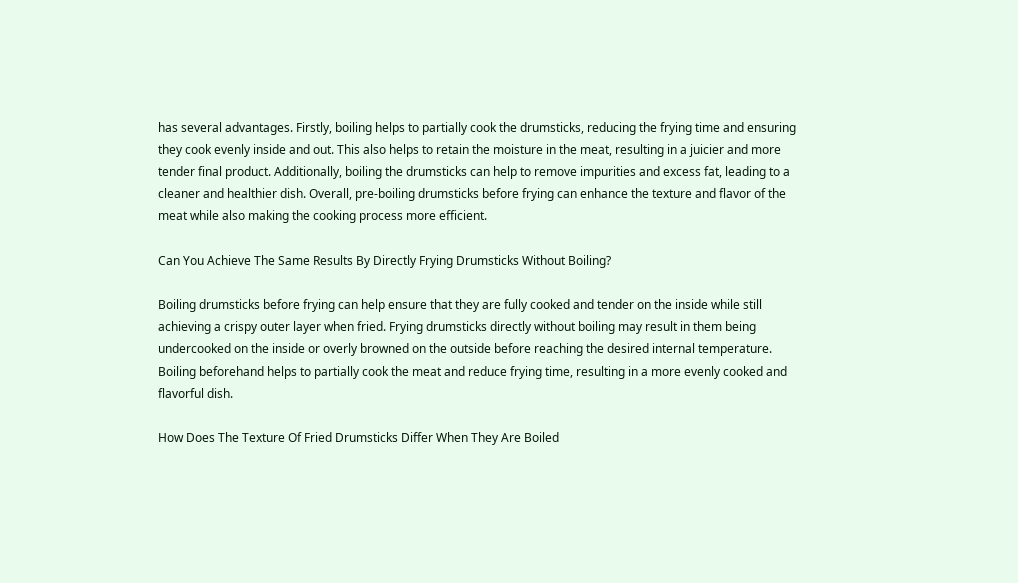has several advantages. Firstly, boiling helps to partially cook the drumsticks, reducing the frying time and ensuring they cook evenly inside and out. This also helps to retain the moisture in the meat, resulting in a juicier and more tender final product. Additionally, boiling the drumsticks can help to remove impurities and excess fat, leading to a cleaner and healthier dish. Overall, pre-boiling drumsticks before frying can enhance the texture and flavor of the meat while also making the cooking process more efficient.

Can You Achieve The Same Results By Directly Frying Drumsticks Without Boiling?

Boiling drumsticks before frying can help ensure that they are fully cooked and tender on the inside while still achieving a crispy outer layer when fried. Frying drumsticks directly without boiling may result in them being undercooked on the inside or overly browned on the outside before reaching the desired internal temperature. Boiling beforehand helps to partially cook the meat and reduce frying time, resulting in a more evenly cooked and flavorful dish.

How Does The Texture Of Fried Drumsticks Differ When They Are Boiled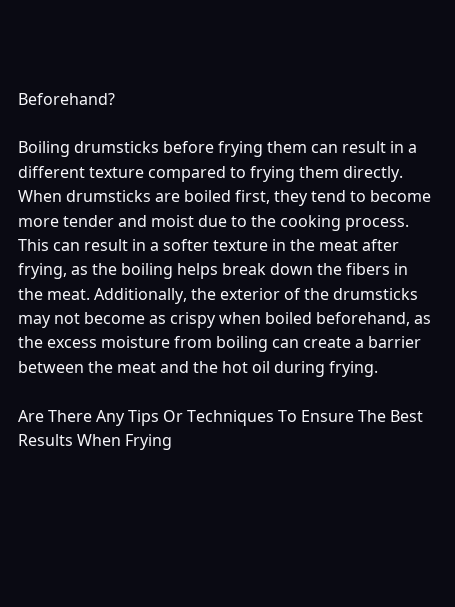Beforehand?

Boiling drumsticks before frying them can result in a different texture compared to frying them directly. When drumsticks are boiled first, they tend to become more tender and moist due to the cooking process. This can result in a softer texture in the meat after frying, as the boiling helps break down the fibers in the meat. Additionally, the exterior of the drumsticks may not become as crispy when boiled beforehand, as the excess moisture from boiling can create a barrier between the meat and the hot oil during frying.

Are There Any Tips Or Techniques To Ensure The Best Results When Frying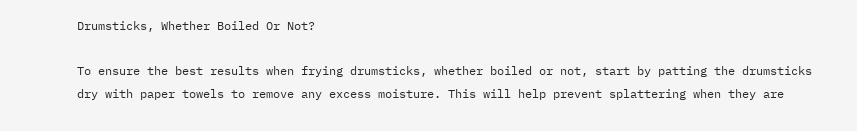Drumsticks, Whether Boiled Or Not?

To ensure the best results when frying drumsticks, whether boiled or not, start by patting the drumsticks dry with paper towels to remove any excess moisture. This will help prevent splattering when they are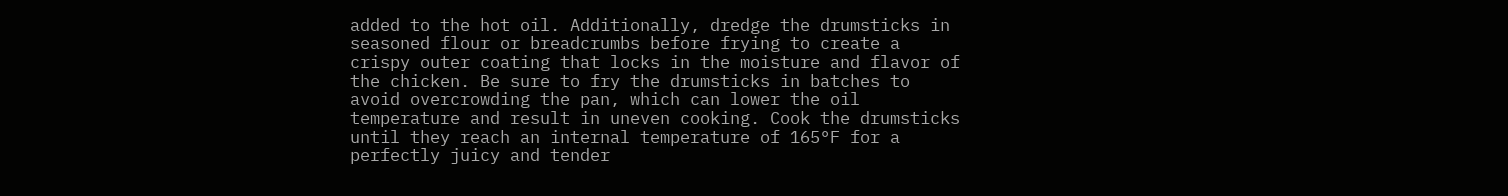added to the hot oil. Additionally, dredge the drumsticks in seasoned flour or breadcrumbs before frying to create a crispy outer coating that locks in the moisture and flavor of the chicken. Be sure to fry the drumsticks in batches to avoid overcrowding the pan, which can lower the oil temperature and result in uneven cooking. Cook the drumsticks until they reach an internal temperature of 165°F for a perfectly juicy and tender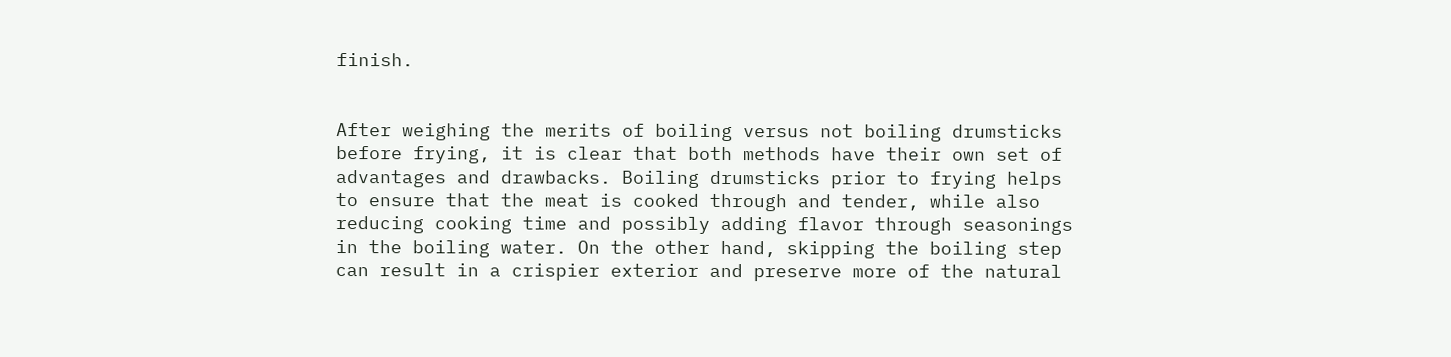finish.


After weighing the merits of boiling versus not boiling drumsticks before frying, it is clear that both methods have their own set of advantages and drawbacks. Boiling drumsticks prior to frying helps to ensure that the meat is cooked through and tender, while also reducing cooking time and possibly adding flavor through seasonings in the boiling water. On the other hand, skipping the boiling step can result in a crispier exterior and preserve more of the natural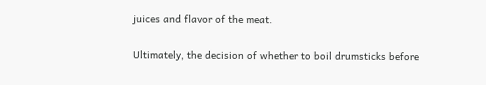juices and flavor of the meat.

Ultimately, the decision of whether to boil drumsticks before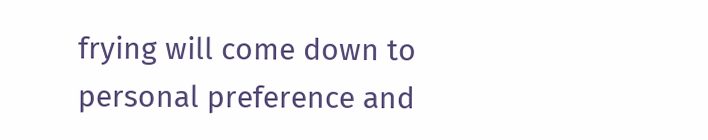frying will come down to personal preference and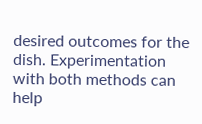desired outcomes for the dish. Experimentation with both methods can help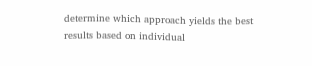determine which approach yields the best results based on individual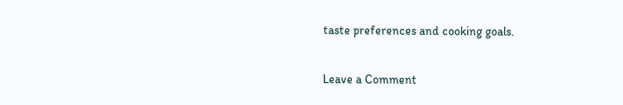taste preferences and cooking goals.

Leave a Comment